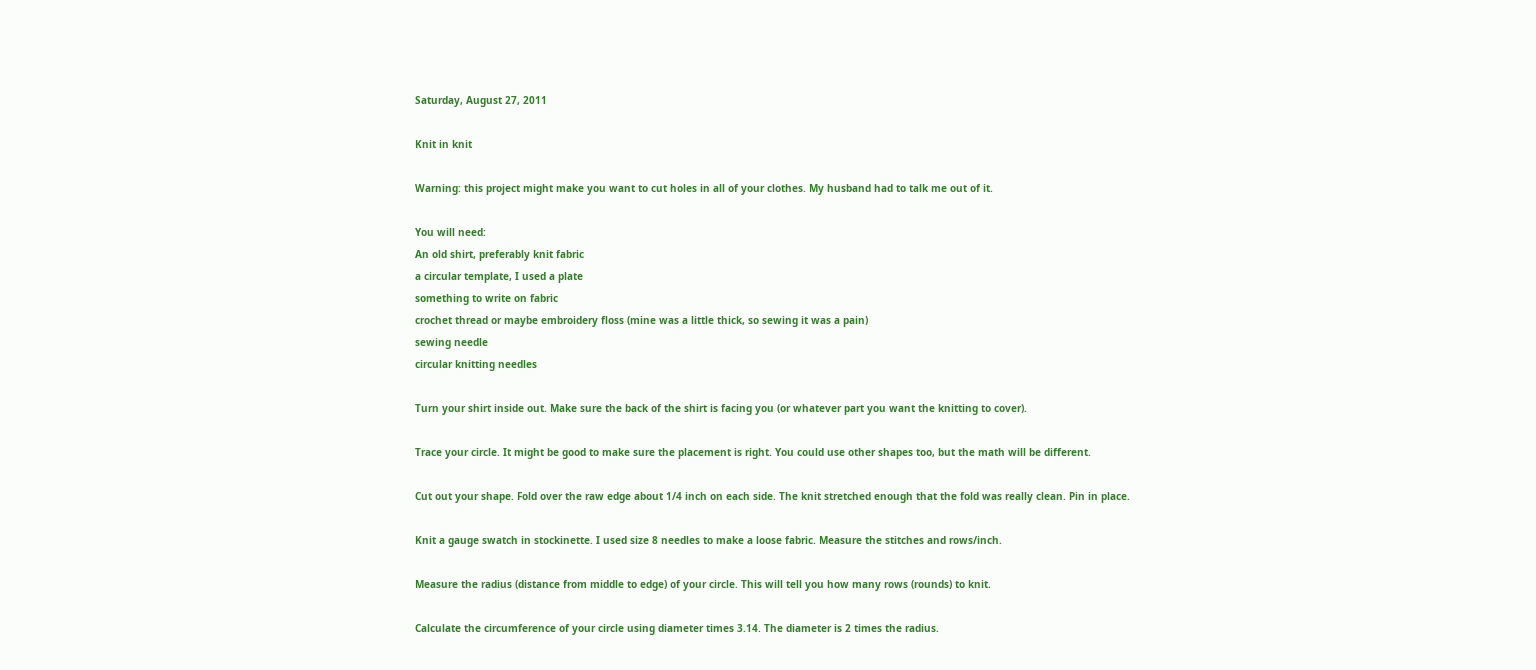Saturday, August 27, 2011

Knit in knit

Warning: this project might make you want to cut holes in all of your clothes. My husband had to talk me out of it.

You will need:
An old shirt, preferably knit fabric
a circular template, I used a plate
something to write on fabric
crochet thread or maybe embroidery floss (mine was a little thick, so sewing it was a pain)
sewing needle
circular knitting needles

Turn your shirt inside out. Make sure the back of the shirt is facing you (or whatever part you want the knitting to cover).

Trace your circle. It might be good to make sure the placement is right. You could use other shapes too, but the math will be different.

Cut out your shape. Fold over the raw edge about 1/4 inch on each side. The knit stretched enough that the fold was really clean. Pin in place.

Knit a gauge swatch in stockinette. I used size 8 needles to make a loose fabric. Measure the stitches and rows/inch.

Measure the radius (distance from middle to edge) of your circle. This will tell you how many rows (rounds) to knit.

Calculate the circumference of your circle using diameter times 3.14. The diameter is 2 times the radius.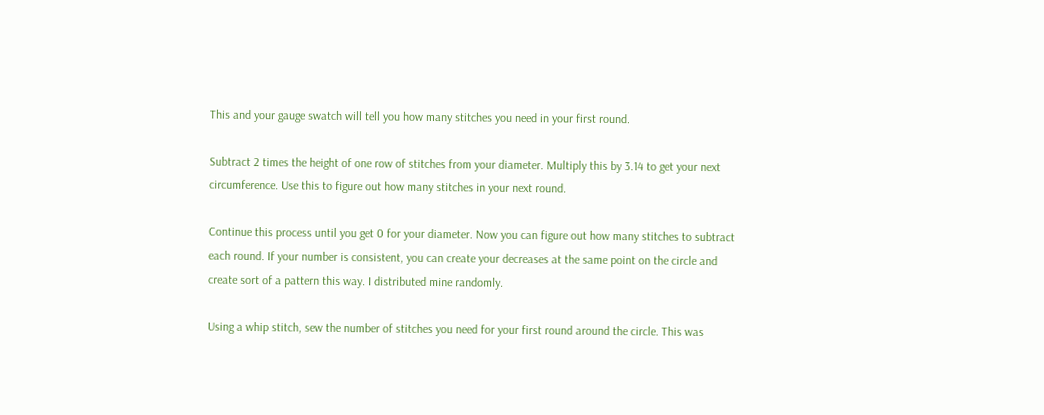This and your gauge swatch will tell you how many stitches you need in your first round.

Subtract 2 times the height of one row of stitches from your diameter. Multiply this by 3.14 to get your next circumference. Use this to figure out how many stitches in your next round.

Continue this process until you get 0 for your diameter. Now you can figure out how many stitches to subtract each round. If your number is consistent, you can create your decreases at the same point on the circle and create sort of a pattern this way. I distributed mine randomly.

Using a whip stitch, sew the number of stitches you need for your first round around the circle. This was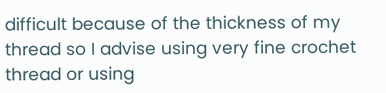difficult because of the thickness of my thread so I advise using very fine crochet thread or using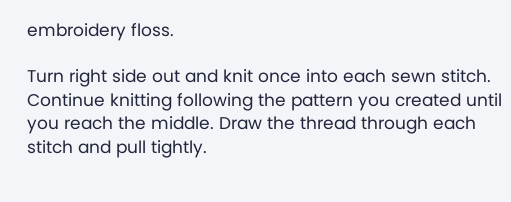embroidery floss.

Turn right side out and knit once into each sewn stitch. Continue knitting following the pattern you created until you reach the middle. Draw the thread through each stitch and pull tightly.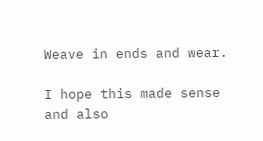Weave in ends and wear.

I hope this made sense and also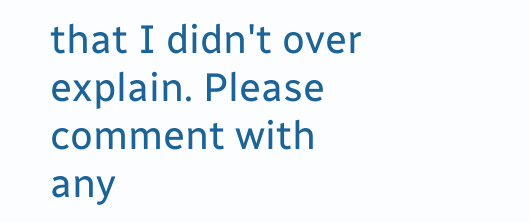that I didn't over explain. Please comment with any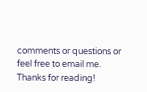comments or questions or feel free to email me. Thanks for reading!